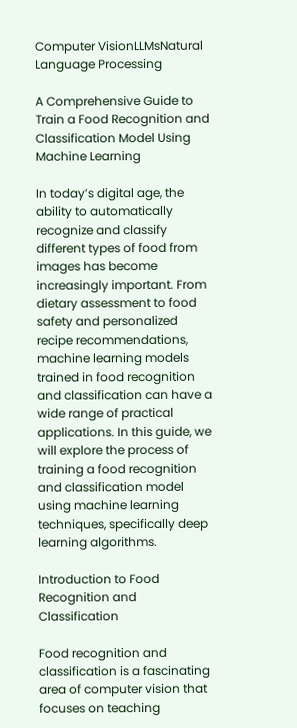Computer VisionLLMsNatural Language Processing

A Comprehensive Guide to Train a Food Recognition and Classification Model Using Machine Learning

In today’s digital age, the ability to automatically recognize and classify different types of food from images has become increasingly important. From dietary assessment to food safety and personalized recipe recommendations, machine learning models trained in food recognition and classification can have a wide range of practical applications. In this guide, we will explore the process of training a food recognition and classification model using machine learning techniques, specifically deep learning algorithms.

Introduction to Food Recognition and Classification

Food recognition and classification is a fascinating area of computer vision that focuses on teaching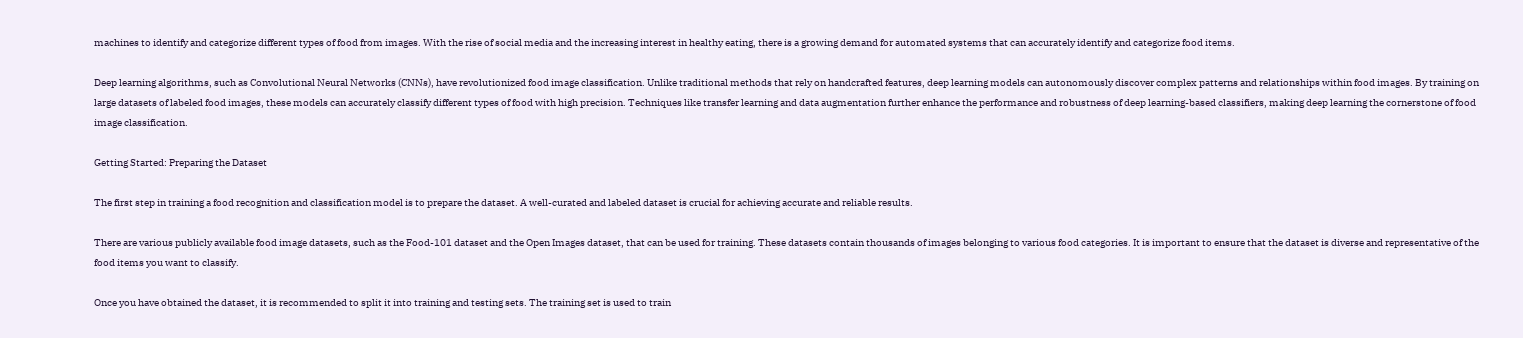machines to identify and categorize different types of food from images. With the rise of social media and the increasing interest in healthy eating, there is a growing demand for automated systems that can accurately identify and categorize food items.

Deep learning algorithms, such as Convolutional Neural Networks (CNNs), have revolutionized food image classification. Unlike traditional methods that rely on handcrafted features, deep learning models can autonomously discover complex patterns and relationships within food images. By training on large datasets of labeled food images, these models can accurately classify different types of food with high precision. Techniques like transfer learning and data augmentation further enhance the performance and robustness of deep learning-based classifiers, making deep learning the cornerstone of food image classification.

Getting Started: Preparing the Dataset

The first step in training a food recognition and classification model is to prepare the dataset. A well-curated and labeled dataset is crucial for achieving accurate and reliable results.

There are various publicly available food image datasets, such as the Food-101 dataset and the Open Images dataset, that can be used for training. These datasets contain thousands of images belonging to various food categories. It is important to ensure that the dataset is diverse and representative of the food items you want to classify.

Once you have obtained the dataset, it is recommended to split it into training and testing sets. The training set is used to train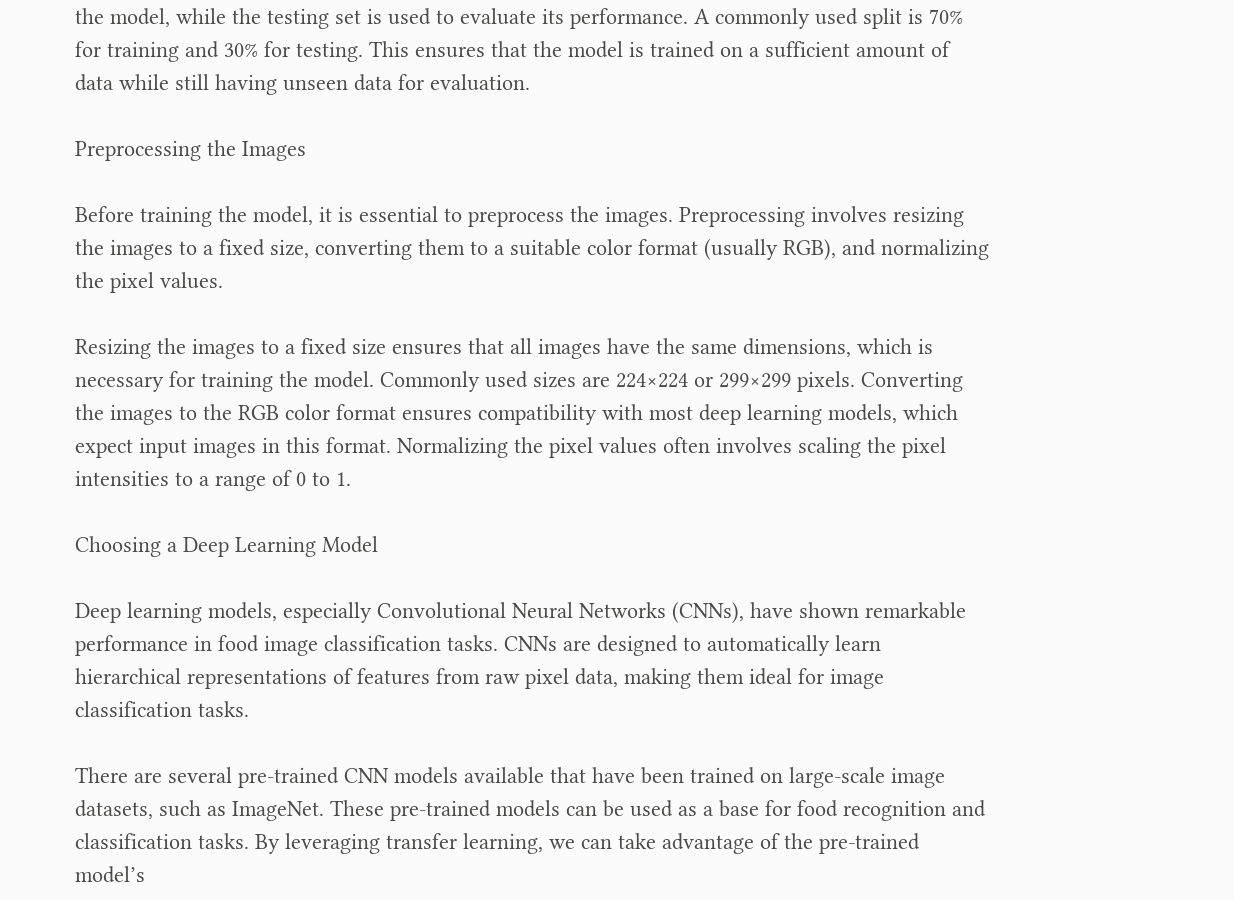the model, while the testing set is used to evaluate its performance. A commonly used split is 70% for training and 30% for testing. This ensures that the model is trained on a sufficient amount of data while still having unseen data for evaluation.

Preprocessing the Images

Before training the model, it is essential to preprocess the images. Preprocessing involves resizing the images to a fixed size, converting them to a suitable color format (usually RGB), and normalizing the pixel values.

Resizing the images to a fixed size ensures that all images have the same dimensions, which is necessary for training the model. Commonly used sizes are 224×224 or 299×299 pixels. Converting the images to the RGB color format ensures compatibility with most deep learning models, which expect input images in this format. Normalizing the pixel values often involves scaling the pixel intensities to a range of 0 to 1.

Choosing a Deep Learning Model

Deep learning models, especially Convolutional Neural Networks (CNNs), have shown remarkable performance in food image classification tasks. CNNs are designed to automatically learn hierarchical representations of features from raw pixel data, making them ideal for image classification tasks.

There are several pre-trained CNN models available that have been trained on large-scale image datasets, such as ImageNet. These pre-trained models can be used as a base for food recognition and classification tasks. By leveraging transfer learning, we can take advantage of the pre-trained model’s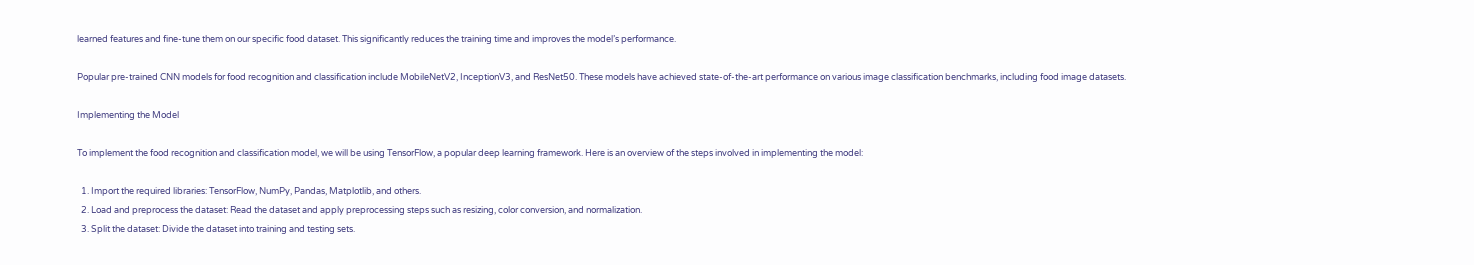learned features and fine-tune them on our specific food dataset. This significantly reduces the training time and improves the model’s performance.

Popular pre-trained CNN models for food recognition and classification include MobileNetV2, InceptionV3, and ResNet50. These models have achieved state-of-the-art performance on various image classification benchmarks, including food image datasets.

Implementing the Model

To implement the food recognition and classification model, we will be using TensorFlow, a popular deep learning framework. Here is an overview of the steps involved in implementing the model:

  1. Import the required libraries: TensorFlow, NumPy, Pandas, Matplotlib, and others.
  2. Load and preprocess the dataset: Read the dataset and apply preprocessing steps such as resizing, color conversion, and normalization.
  3. Split the dataset: Divide the dataset into training and testing sets.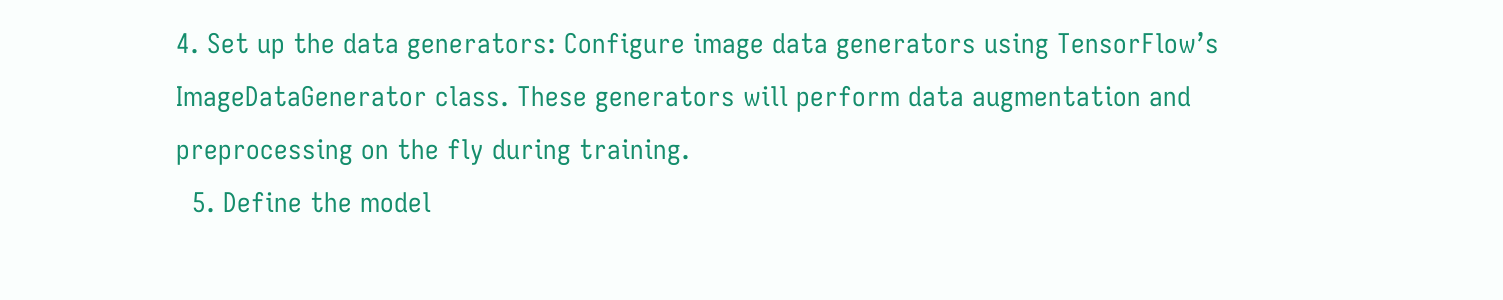4. Set up the data generators: Configure image data generators using TensorFlow’s ImageDataGenerator class. These generators will perform data augmentation and preprocessing on the fly during training.
  5. Define the model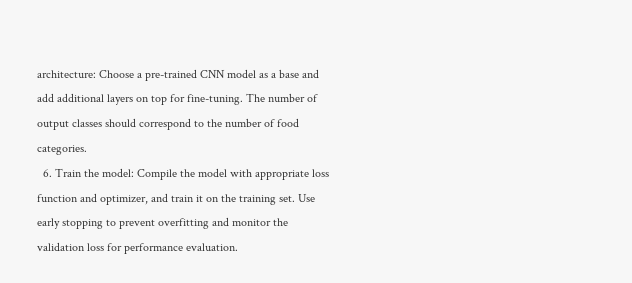architecture: Choose a pre-trained CNN model as a base and add additional layers on top for fine-tuning. The number of output classes should correspond to the number of food categories.
  6. Train the model: Compile the model with appropriate loss function and optimizer, and train it on the training set. Use early stopping to prevent overfitting and monitor the validation loss for performance evaluation.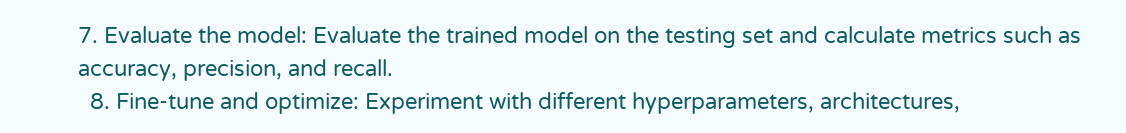7. Evaluate the model: Evaluate the trained model on the testing set and calculate metrics such as accuracy, precision, and recall.
  8. Fine-tune and optimize: Experiment with different hyperparameters, architectures,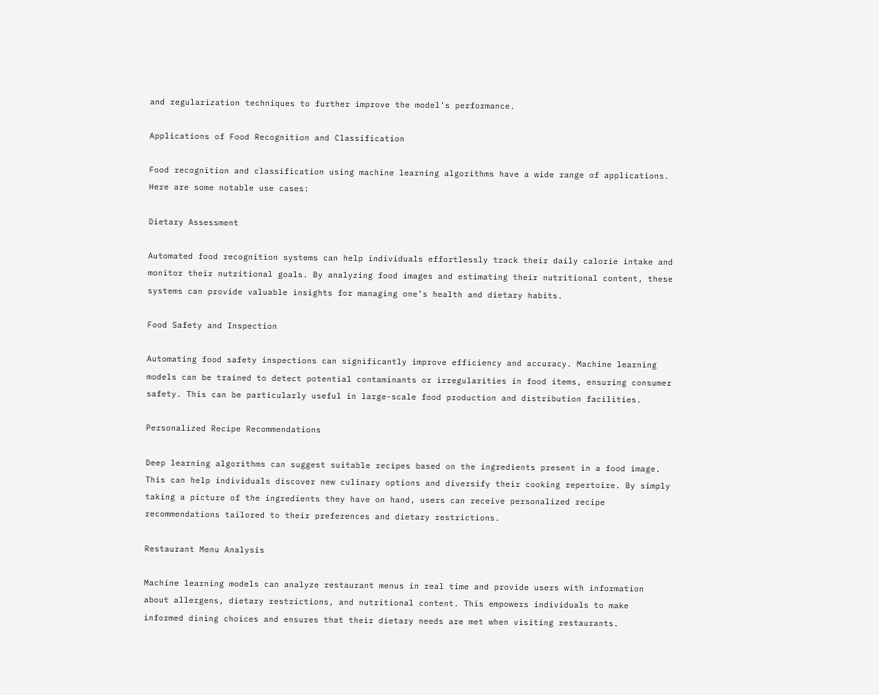and regularization techniques to further improve the model’s performance.

Applications of Food Recognition and Classification

Food recognition and classification using machine learning algorithms have a wide range of applications. Here are some notable use cases:

Dietary Assessment

Automated food recognition systems can help individuals effortlessly track their daily calorie intake and monitor their nutritional goals. By analyzing food images and estimating their nutritional content, these systems can provide valuable insights for managing one’s health and dietary habits.

Food Safety and Inspection

Automating food safety inspections can significantly improve efficiency and accuracy. Machine learning models can be trained to detect potential contaminants or irregularities in food items, ensuring consumer safety. This can be particularly useful in large-scale food production and distribution facilities.

Personalized Recipe Recommendations

Deep learning algorithms can suggest suitable recipes based on the ingredients present in a food image. This can help individuals discover new culinary options and diversify their cooking repertoire. By simply taking a picture of the ingredients they have on hand, users can receive personalized recipe recommendations tailored to their preferences and dietary restrictions.

Restaurant Menu Analysis

Machine learning models can analyze restaurant menus in real time and provide users with information about allergens, dietary restrictions, and nutritional content. This empowers individuals to make informed dining choices and ensures that their dietary needs are met when visiting restaurants.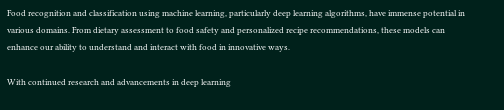Food recognition and classification using machine learning, particularly deep learning algorithms, have immense potential in various domains. From dietary assessment to food safety and personalized recipe recommendations, these models can enhance our ability to understand and interact with food in innovative ways.

With continued research and advancements in deep learning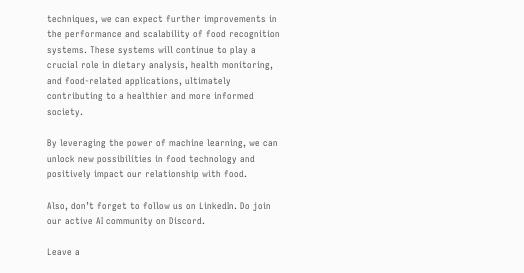techniques, we can expect further improvements in the performance and scalability of food recognition systems. These systems will continue to play a crucial role in dietary analysis, health monitoring, and food-related applications, ultimately contributing to a healthier and more informed society.

By leveraging the power of machine learning, we can unlock new possibilities in food technology and positively impact our relationship with food.

Also, don’t forget to follow us on LinkedIn. Do join our active AI community on Discord.

Leave a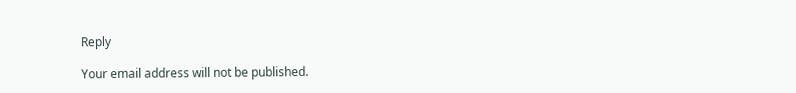Reply

Your email address will not be published.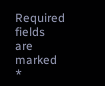Required fields are marked *